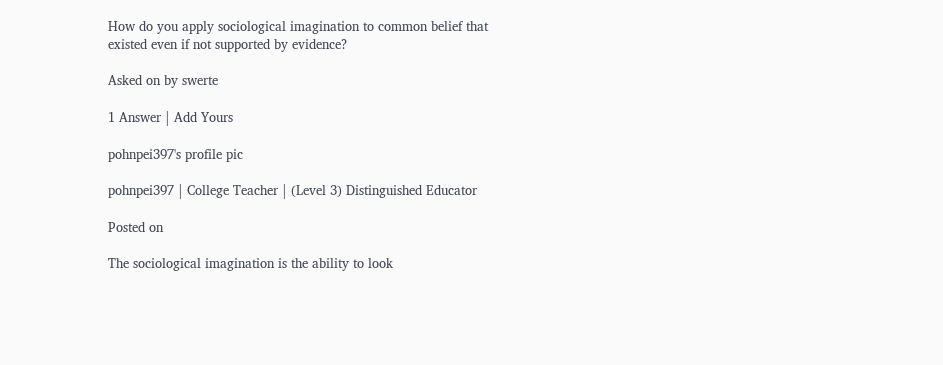How do you apply sociological imagination to common belief that existed even if not supported by evidence?

Asked on by swerte

1 Answer | Add Yours

pohnpei397's profile pic

pohnpei397 | College Teacher | (Level 3) Distinguished Educator

Posted on

The sociological imagination is the ability to look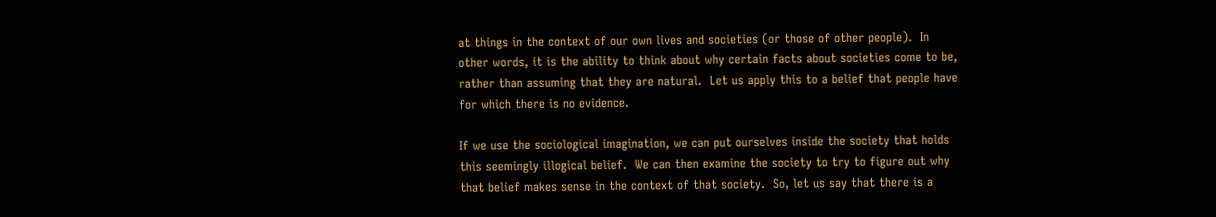at things in the context of our own lives and societies (or those of other people).  In other words, it is the ability to think about why certain facts about societies come to be, rather than assuming that they are natural.  Let us apply this to a belief that people have for which there is no evidence.

If we use the sociological imagination, we can put ourselves inside the society that holds this seemingly illogical belief.  We can then examine the society to try to figure out why that belief makes sense in the context of that society.  So, let us say that there is a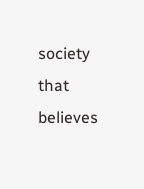society that believes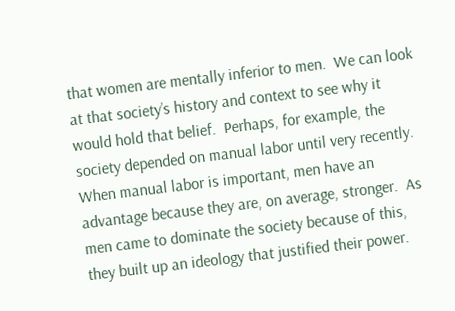that women are mentally inferior to men.  We can look at that society’s history and context to see why it would hold that belief.  Perhaps, for example, the society depended on manual labor until very recently.  When manual labor is important, men have an advantage because they are, on average, stronger.  As men came to dominate the society because of this, they built up an ideology that justified their power.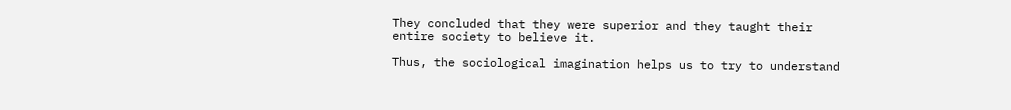They concluded that they were superior and they taught their entire society to believe it.

Thus, the sociological imagination helps us to try to understand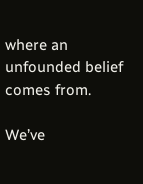where an unfounded belief comes from.

We’ve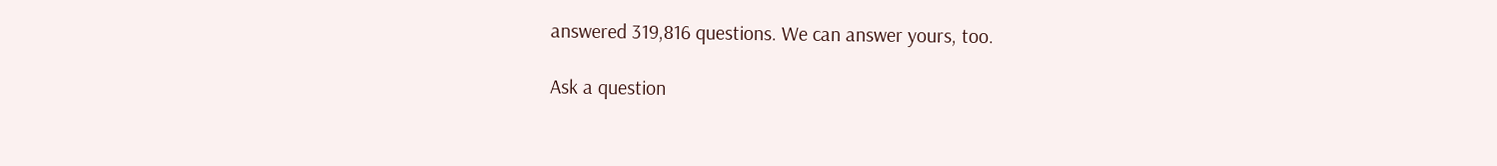answered 319,816 questions. We can answer yours, too.

Ask a question